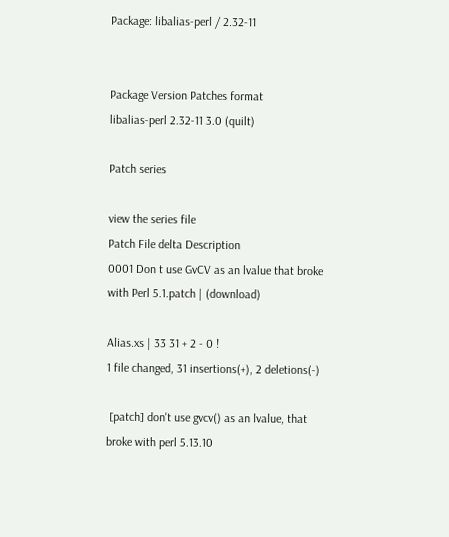Package: libalias-perl / 2.32-11


Package Version Patches format
libalias-perl 2.32-11 3.0 (quilt)

Patch series

view the series file
Patch File delta Description
0001 Don t use GvCV as an lvalue that broke with Perl 5.1.patch | (download)

Alias.xs | 33 31 + 2 - 0 !
1 file changed, 31 insertions(+), 2 deletions(-)

 [patch] don't use gvcv() as an lvalue, that broke with perl 5.13.10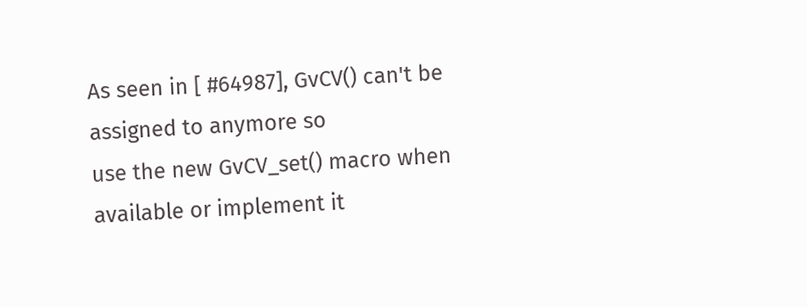As seen in [ #64987], GvCV() can't be assigned to anymore so
use the new GvCV_set() macro when available or implement it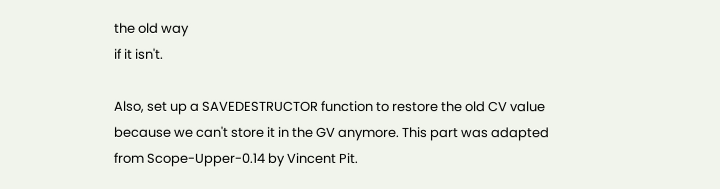the old way
if it isn't.

Also, set up a SAVEDESTRUCTOR function to restore the old CV value
because we can't store it in the GV anymore. This part was adapted
from Scope-Upper-0.14 by Vincent Pit.